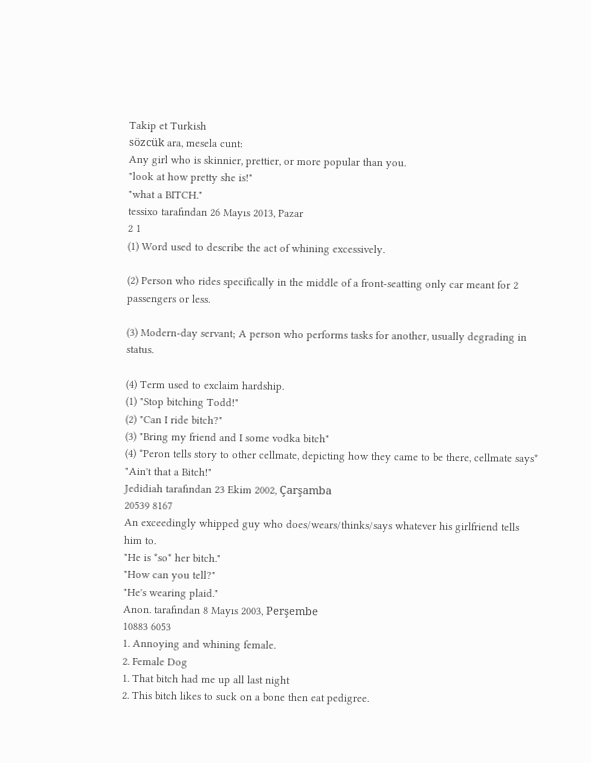Takip et Turkish
sözcük ara, mesela cunt:
Any girl who is skinnier, prettier, or more popular than you.
"look at how pretty she is!"
"what a BITCH."
tessixo tarafından 26 Mayıs 2013, Pazar
2 1
(1) Word used to describe the act of whining excessively.

(2) Person who rides specifically in the middle of a front-seatting only car meant for 2 passengers or less.

(3) Modern-day servant; A person who performs tasks for another, usually degrading in status.

(4) Term used to exclaim hardship.
(1) "Stop bitching Todd!"
(2) "Can I ride bitch?"
(3) "Bring my friend and I some vodka bitch"
(4) *Peron tells story to other cellmate, depicting how they came to be there, cellmate says* "Ain't that a Bitch!"
Jedidiah tarafından 23 Ekim 2002, Çarşamba
20539 8167
An exceedingly whipped guy who does/wears/thinks/says whatever his girlfriend tells him to.
"He is *so* her bitch."
"How can you tell?"
"He's wearing plaid."
Anon. tarafından 8 Mayıs 2003, Perşembe
10883 6053
1. Annoying and whining female.
2. Female Dog
1. That bitch had me up all last night
2. This bitch likes to suck on a bone then eat pedigree.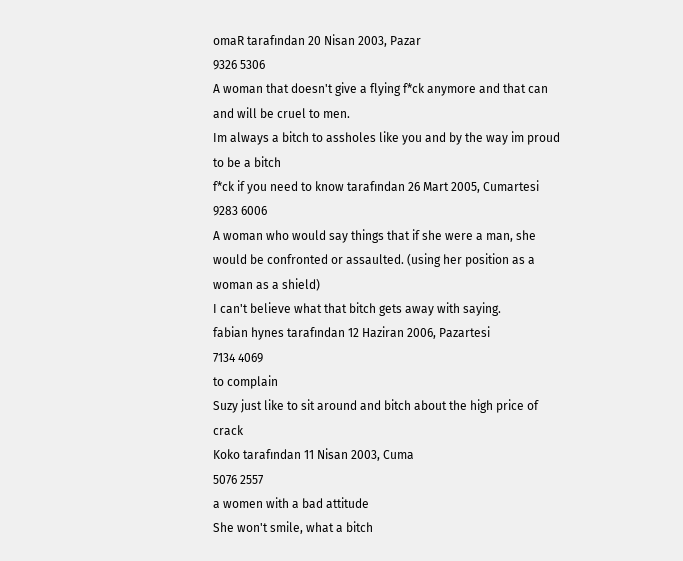omaR tarafından 20 Nisan 2003, Pazar
9326 5306
A woman that doesn't give a flying f*ck anymore and that can and will be cruel to men.
Im always a bitch to assholes like you and by the way im proud to be a bitch
f*ck if you need to know tarafından 26 Mart 2005, Cumartesi
9283 6006
A woman who would say things that if she were a man, she would be confronted or assaulted. (using her position as a woman as a shield)
I can't believe what that bitch gets away with saying.
fabian hynes tarafından 12 Haziran 2006, Pazartesi
7134 4069
to complain
Suzy just like to sit around and bitch about the high price of crack
Koko tarafından 11 Nisan 2003, Cuma
5076 2557
a women with a bad attitude
She won't smile, what a bitch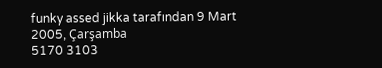funky assed jikka tarafından 9 Mart 2005, Çarşamba
5170 3103